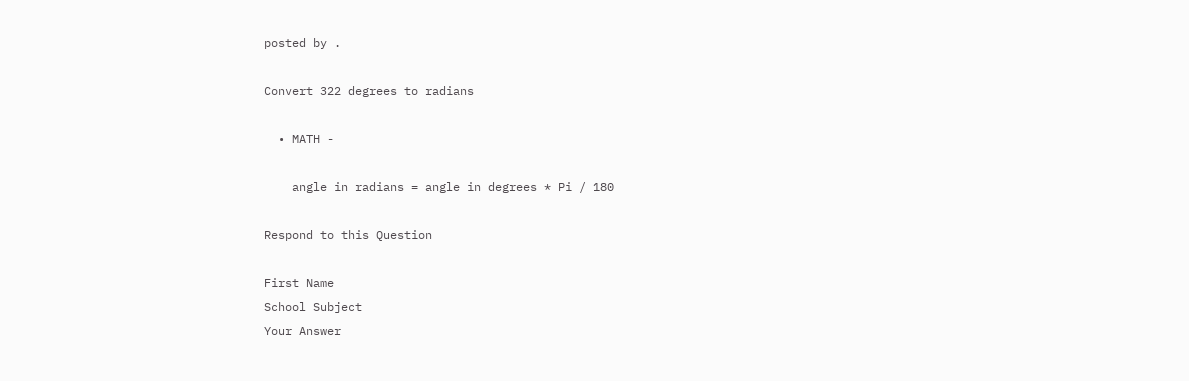posted by .

Convert 322 degrees to radians

  • MATH -

    angle in radians = angle in degrees * Pi / 180

Respond to this Question

First Name
School Subject
Your Answer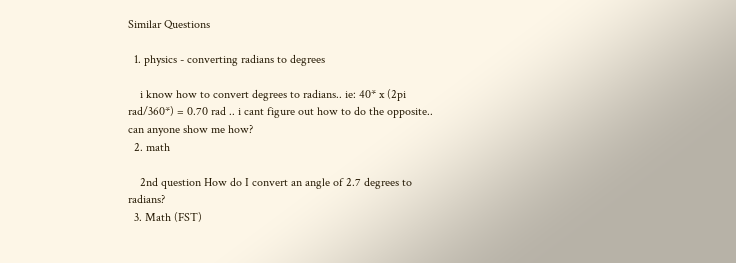Similar Questions

  1. physics - converting radians to degrees

    i know how to convert degrees to radians.. ie: 40* x (2pi rad/360*) = 0.70 rad .. i cant figure out how to do the opposite.. can anyone show me how?
  2. math

    2nd question How do I convert an angle of 2.7 degrees to radians?
  3. Math (FST)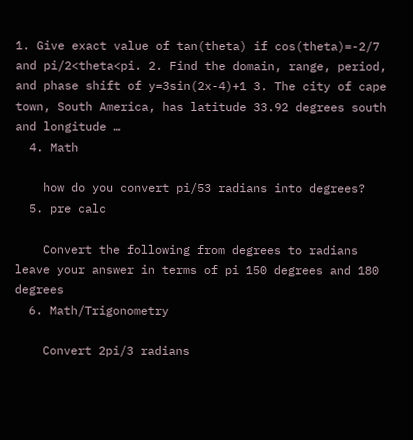1. Give exact value of tan(theta) if cos(theta)=-2/7 and pi/2<theta<pi. 2. Find the domain, range, period, and phase shift of y=3sin(2x-4)+1 3. The city of cape town, South America, has latitude 33.92 degrees south and longitude …
  4. Math

    how do you convert pi/53 radians into degrees?
  5. pre calc

    Convert the following from degrees to radians leave your answer in terms of pi 150 degrees and 180 degrees
  6. Math/Trigonometry

    Convert 2pi/3 radians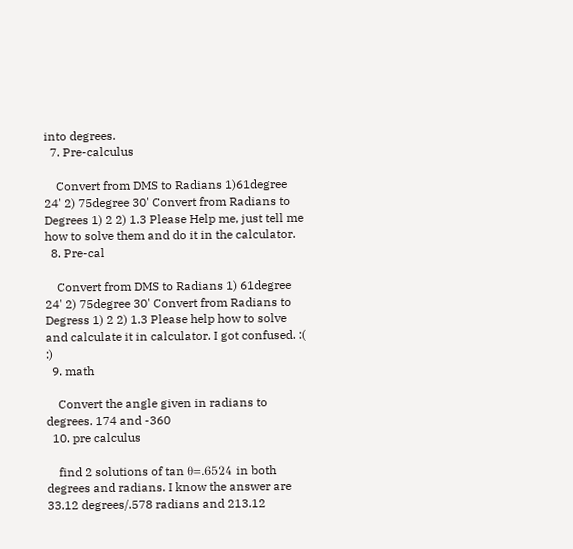into degrees.
  7. Pre-calculus

    Convert from DMS to Radians 1)61degree 24' 2) 75degree 30' Convert from Radians to Degrees 1) 2 2) 1.3 Please Help me, just tell me how to solve them and do it in the calculator.
  8. Pre-cal

    Convert from DMS to Radians 1) 61degree 24' 2) 75degree 30' Convert from Radians to Degress 1) 2 2) 1.3 Please help how to solve and calculate it in calculator. I got confused. :( :)
  9. math

    Convert the angle given in radians to degrees. 174 and -360
  10. pre calculus

    find 2 solutions of tan θ=.6524 in both degrees and radians. I know the answer are 33.12 degrees/.578 radians and 213.12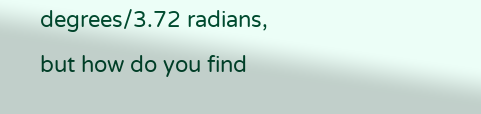degrees/3.72 radians, but how do you find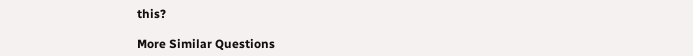this?

More Similar Questions